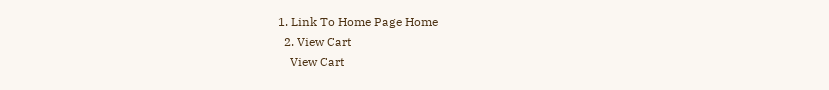1. Link To Home Page Home
  2. View Cart
    View Cart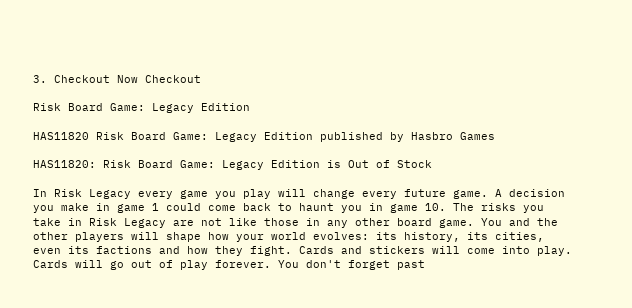3. Checkout Now Checkout

Risk Board Game: Legacy Edition

HAS11820 Risk Board Game: Legacy Edition published by Hasbro Games

HAS11820: Risk Board Game: Legacy Edition is Out of Stock

In Risk Legacy every game you play will change every future game. A decision you make in game 1 could come back to haunt you in game 10. The risks you take in Risk Legacy are not like those in any other board game. You and the other players will shape how your world evolves: its history, its cities, even its factions and how they fight. Cards and stickers will come into play. Cards will go out of play forever. You don't forget past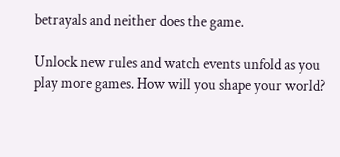betrayals and neither does the game.

Unlock new rules and watch events unfold as you play more games. How will you shape your world?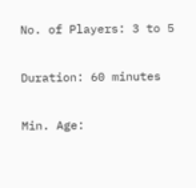No. of Players: 3 to 5

Duration: 60 minutes

Min. Age: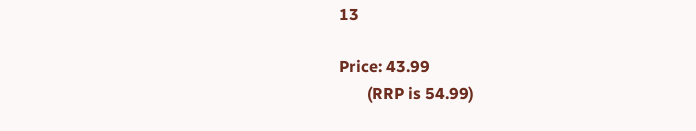13

Price: 43.99
       (RRP is 54.99)